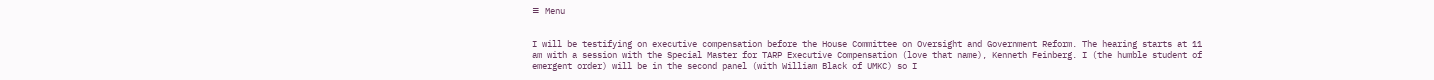≡ Menu


I will be testifying on executive compensation before the House Committee on Oversight and Government Reform. The hearing starts at 11 am with a session with the Special Master for TARP Executive Compensation (love that name), Kenneth Feinberg. I (the humble student of emergent order) will be in the second panel (with William Black of UMKC) so I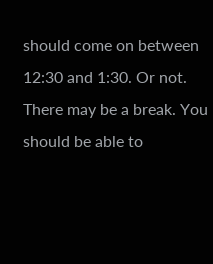should come on between 12:30 and 1:30. Or not. There may be a break. You should be able to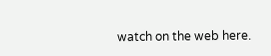watch on the web here.